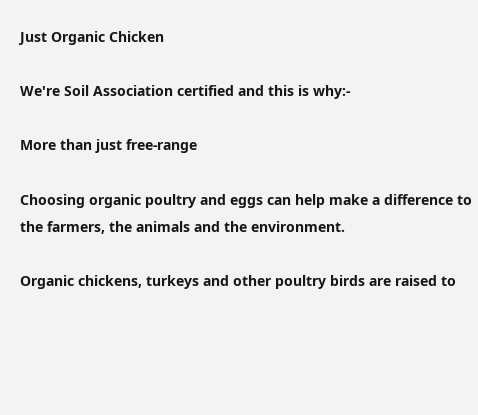Just Organic Chicken

We're Soil Association certified and this is why:-

More than just free-range

Choosing organic poultry and eggs can help make a difference to the farmers, the animals and the environment.

Organic chickens, turkeys and other poultry birds are raised to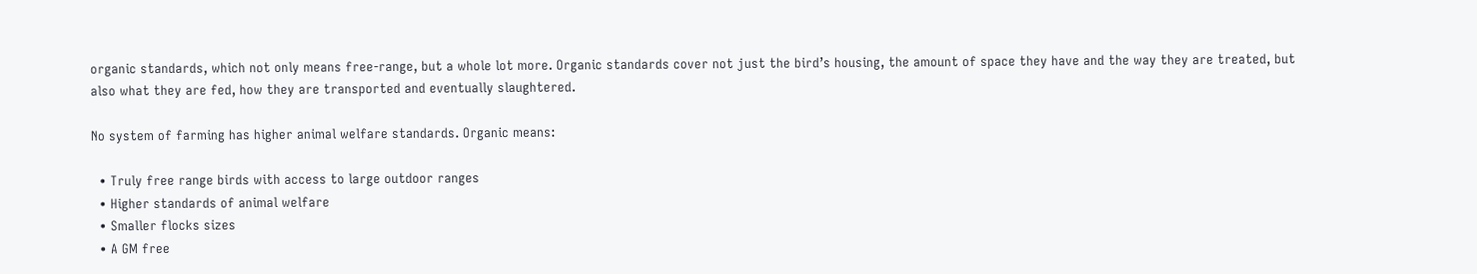organic standards, which not only means free-range, but a whole lot more. Organic standards cover not just the bird’s housing, the amount of space they have and the way they are treated, but also what they are fed, how they are transported and eventually slaughtered.

No system of farming has higher animal welfare standards. Organic means:

  • Truly free range birds with access to large outdoor ranges
  • Higher standards of animal welfare
  • Smaller flocks sizes
  • A GM free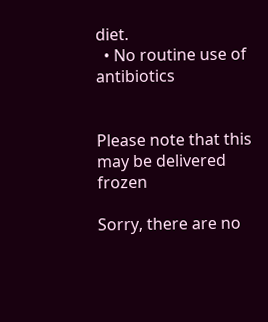diet.
  • No routine use of antibiotics


Please note that this may be delivered frozen

Sorry, there are no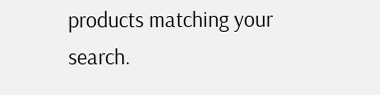products matching your search.